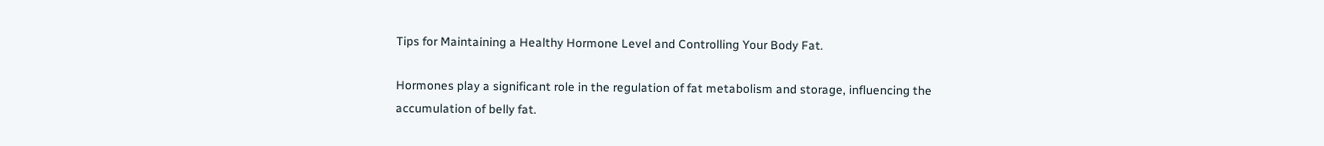Tips for Maintaining a Healthy Hormone Level and Controlling Your Body Fat.

Hormones play a significant role in the regulation of fat metabolism and storage, influencing the accumulation of belly fat.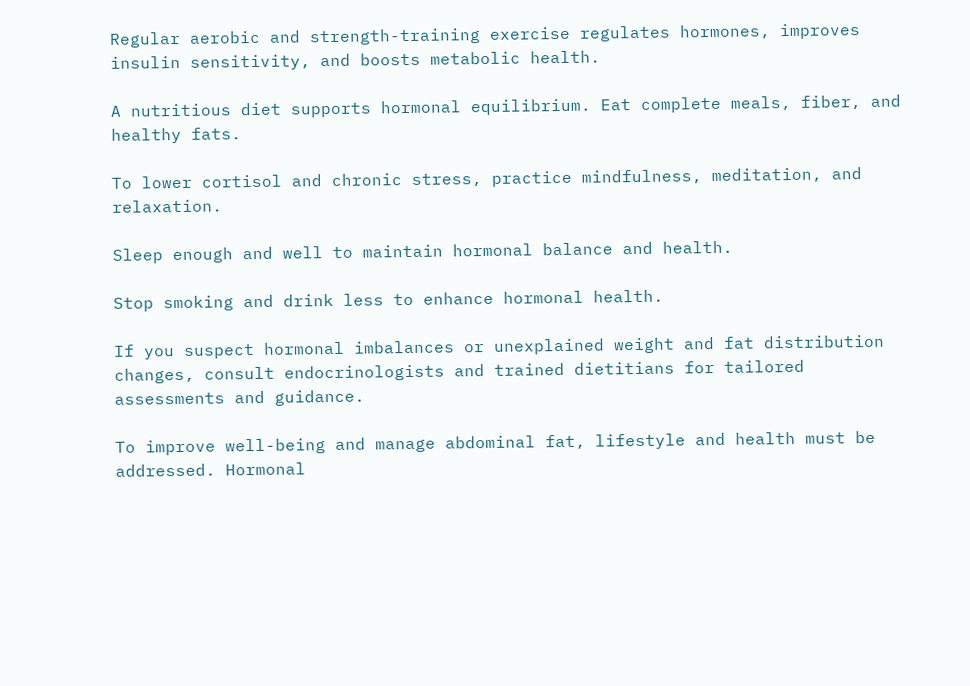Regular aerobic and strength-training exercise regulates hormones, improves insulin sensitivity, and boosts metabolic health.

A nutritious diet supports hormonal equilibrium. Eat complete meals, fiber, and healthy fats.

To lower cortisol and chronic stress, practice mindfulness, meditation, and relaxation.

Sleep enough and well to maintain hormonal balance and health.

Stop smoking and drink less to enhance hormonal health.

If you suspect hormonal imbalances or unexplained weight and fat distribution changes, consult endocrinologists and trained dietitians for tailored assessments and guidance.

To improve well-being and manage abdominal fat, lifestyle and health must be addressed. Hormonal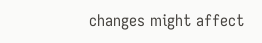changes might affect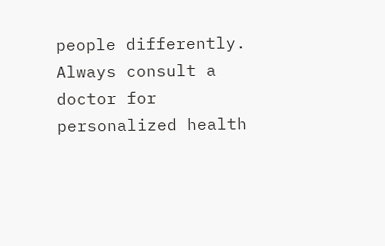people differently. Always consult a doctor for personalized health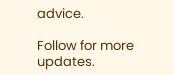advice.

Follow for more updates.